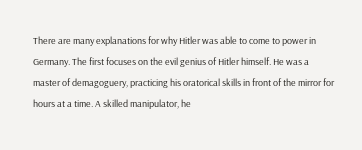There are many explanations for why Hitler was able to come to power in Germany. The first focuses on the evil genius of Hitler himself. He was a master of demagoguery, practicing his oratorical skills in front of the mirror for hours at a time. A skilled manipulator, he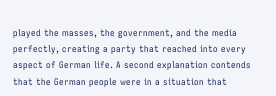played the masses, the government, and the media perfectly, creating a party that reached into every aspect of German life. A second explanation contends that the German people were in a situation that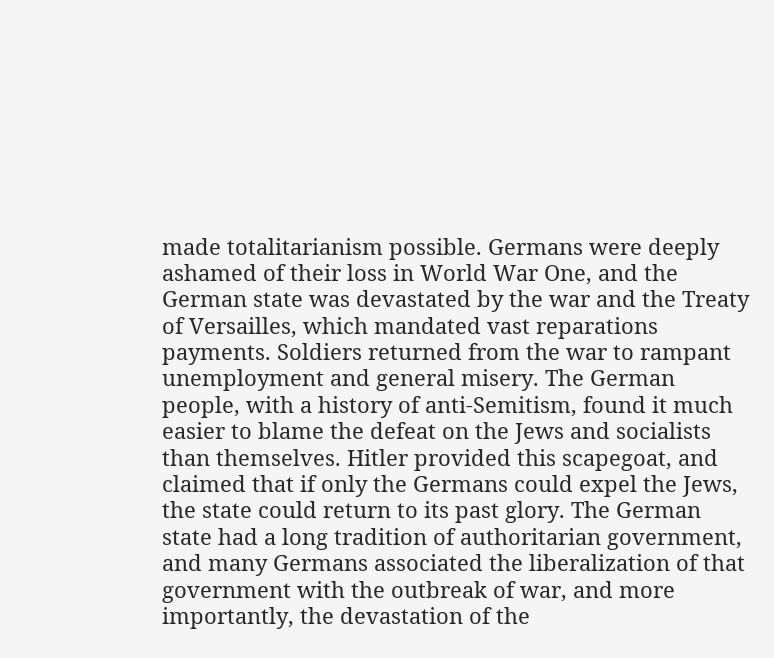made totalitarianism possible. Germans were deeply ashamed of their loss in World War One, and the German state was devastated by the war and the Treaty of Versailles, which mandated vast reparations payments. Soldiers returned from the war to rampant unemployment and general misery. The German people, with a history of anti-Semitism, found it much easier to blame the defeat on the Jews and socialists than themselves. Hitler provided this scapegoat, and claimed that if only the Germans could expel the Jews, the state could return to its past glory. The German state had a long tradition of authoritarian government, and many Germans associated the liberalization of that government with the outbreak of war, and more importantly, the devastation of the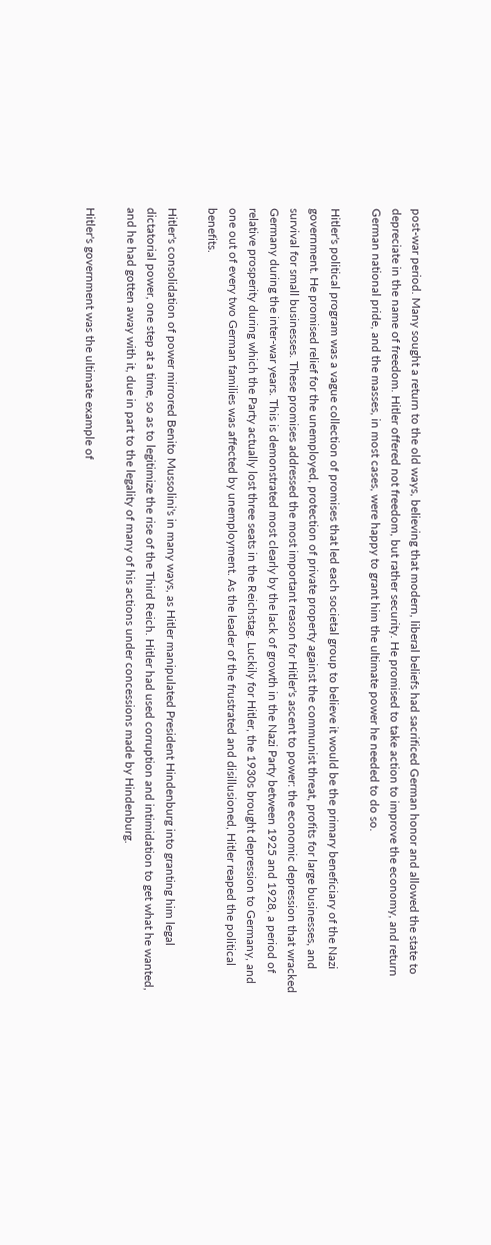post-war period. Many sought a return to the old ways, believing that modern, liberal beliefs had sacrificed German honor and allowed the state to depreciate in the name of freedom. Hitler offered not freedom, but rather security. He promised to take action to improve the economy, and return German national pride, and the masses, in most cases, were happy to grant him the ultimate power he needed to do so.

Hitler's political program was a vague collection of promises that led each societal group to believe it would be the primary beneficiary of the Nazi government. He promised relief for the unemployed, protection of private property against the communist threat, profits for large businesses, and survival for small businesses. These promises addressed the most important reason for Hitler's ascent to power: the economic depression that wracked Germany during the inter-war years. This is demonstrated most clearly by the lack of growth in the Nazi Party between 1925 and 1928, a period of relative prosperity during which the Party actually lost three seats in the Reichstag. Luckily for Hitler, the 1930s brought depression to Germany, and one out of every two German families was affected by unemployment. As the leader of the frustrated and disillusioned, Hitler reaped the political benefits.

Hitler's consolidation of power mirrored Benito Mussolini's in many ways, as Hitler manipulated President Hindenburg into granting him legal dictatorial power, one step at a time, so as to legitimize the rise of the Third Reich. Hitler had used corruption and intimidation to get what he wanted, and he had gotten away with it, due in part to the legality of many of his actions under concessions made by Hindenburg.

Hitler's government was the ultimate example of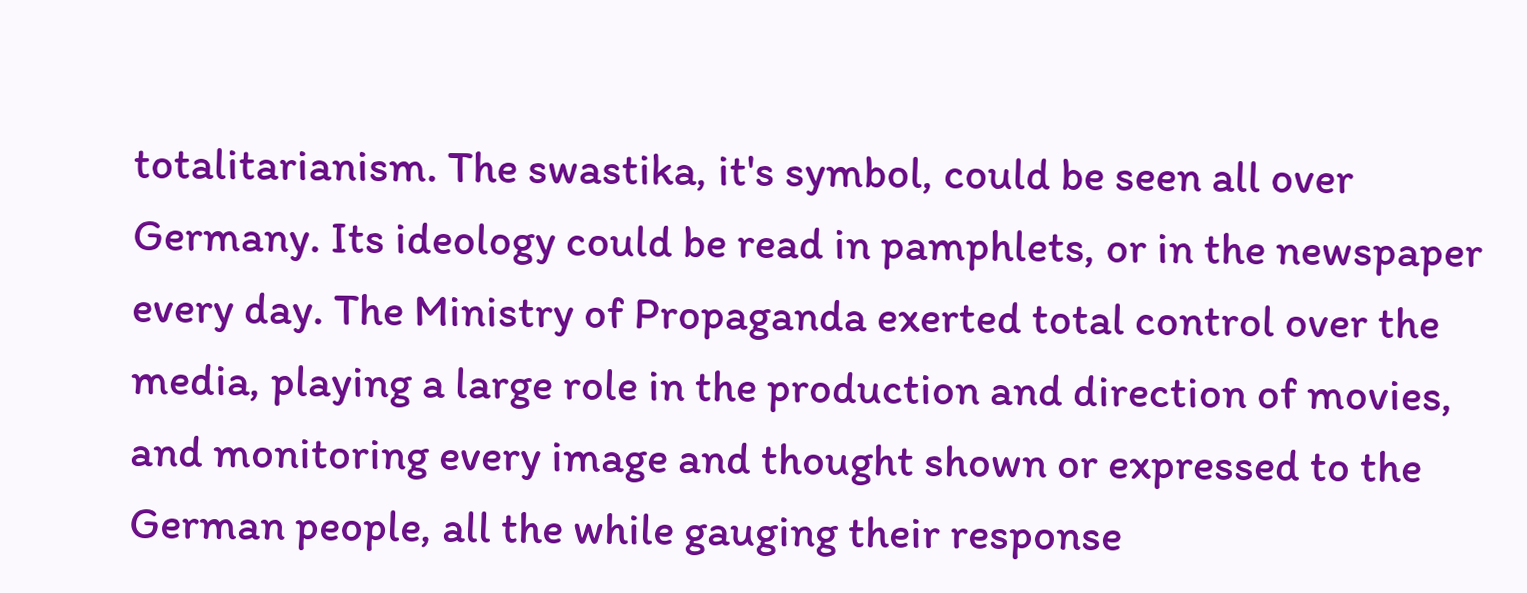totalitarianism. The swastika, it's symbol, could be seen all over Germany. Its ideology could be read in pamphlets, or in the newspaper every day. The Ministry of Propaganda exerted total control over the media, playing a large role in the production and direction of movies, and monitoring every image and thought shown or expressed to the German people, all the while gauging their response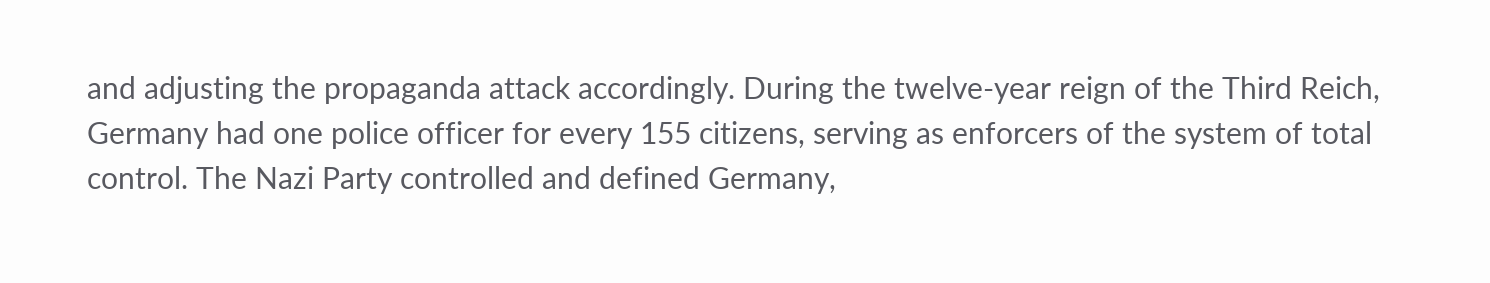and adjusting the propaganda attack accordingly. During the twelve-year reign of the Third Reich, Germany had one police officer for every 155 citizens, serving as enforcers of the system of total control. The Nazi Party controlled and defined Germany,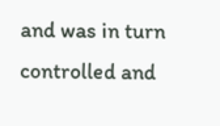and was in turn controlled and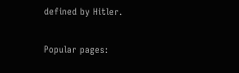defined by Hitler.

Popular pages: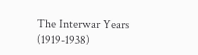The Interwar Years (1919-1938)